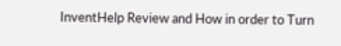InventHelp Review and How in order to Turn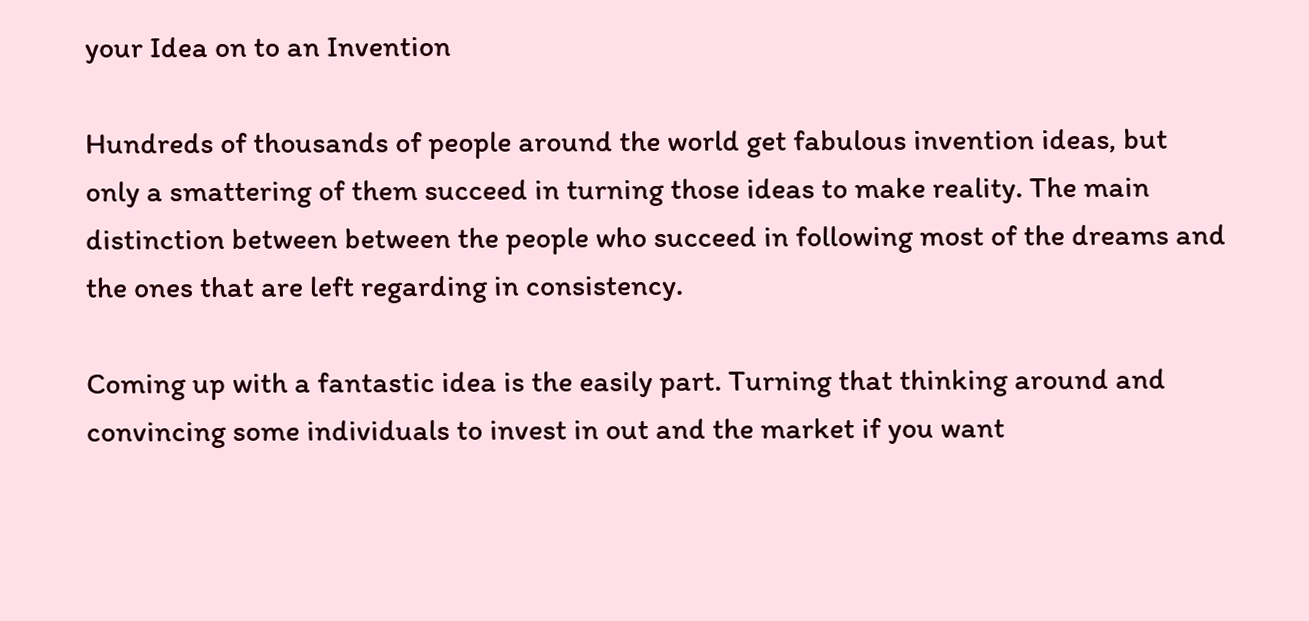your Idea on to an Invention

Hundreds of thousands of people around the world get fabulous invention ideas, but only a smattering of them succeed in turning those ideas to make reality. The main distinction between between the people who succeed in following most of the dreams and the ones that are left regarding in consistency.

Coming up with a fantastic idea is the easily part. Turning that thinking around and convincing some individuals to invest in out and the market if you want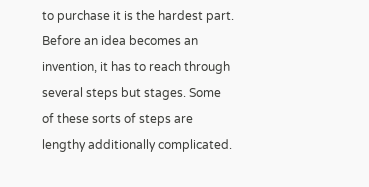to purchase it is the hardest part. Before an idea becomes an invention, it has to reach through several steps but stages. Some of these sorts of steps are lengthy additionally complicated.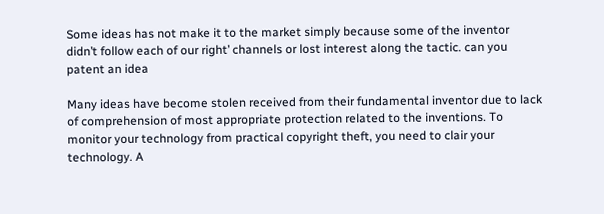Some ideas has not make it to the market simply because some of the inventor didn’t follow each of our right’ channels or lost interest along the tactic. can you patent an idea

Many ideas have become stolen received from their fundamental inventor due to lack of comprehension of most appropriate protection related to the inventions. To monitor your technology from practical copyright theft, you need to clair your technology. A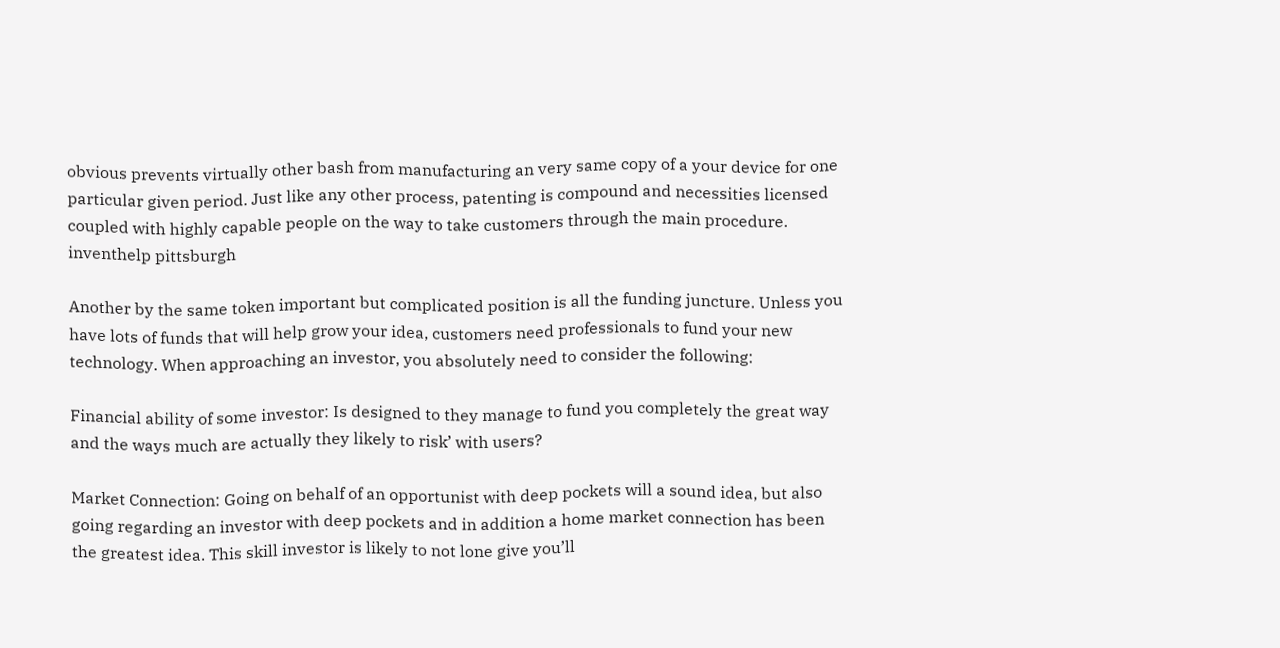obvious prevents virtually other bash from manufacturing an very same copy of a your device for one particular given period. Just like any other process, patenting is compound and necessities licensed coupled with highly capable people on the way to take customers through the main procedure. inventhelp pittsburgh

Another by the same token important but complicated position is all the funding juncture. Unless you have lots of funds that will help grow your idea, customers need professionals to fund your new technology. When approaching an investor, you absolutely need to consider the following:

Financial ability of some investor: Is designed to they manage to fund you completely the great way and the ways much are actually they likely to risk’ with users?

Market Connection: Going on behalf of an opportunist with deep pockets will a sound idea, but also going regarding an investor with deep pockets and in addition a home market connection has been the greatest idea. This skill investor is likely to not lone give you’ll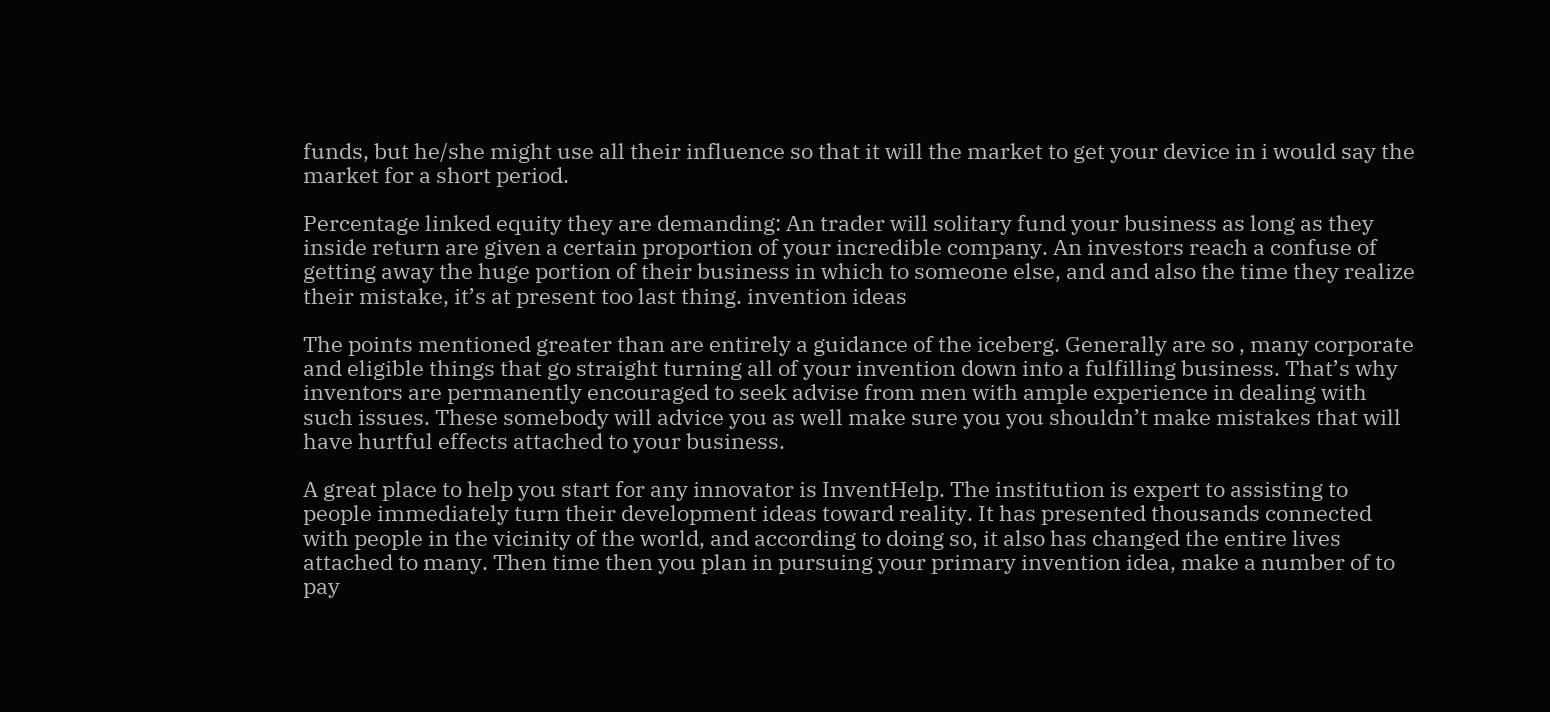funds, but he/she might use all their influence so that it will the market to get your device in i would say the market for a short period.

Percentage linked equity they are demanding: An trader will solitary fund your business as long as they inside return are given a certain proportion of your incredible company. An investors reach a confuse of getting away the huge portion of their business in which to someone else, and and also the time they realize their mistake, it’s at present too last thing. invention ideas

The points mentioned greater than are entirely a guidance of the iceberg. Generally are so , many corporate and eligible things that go straight turning all of your invention down into a fulfilling business. That’s why inventors are permanently encouraged to seek advise from men with ample experience in dealing with such issues. These somebody will advice you as well make sure you you shouldn’t make mistakes that will have hurtful effects attached to your business.

A great place to help you start for any innovator is InventHelp. The institution is expert to assisting to people immediately turn their development ideas toward reality. It has presented thousands connected with people in the vicinity of the world, and according to doing so, it also has changed the entire lives attached to many. Then time then you plan in pursuing your primary invention idea, make a number of to pay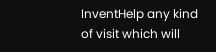InventHelp any kind of visit which will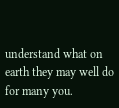understand what on earth they may well do for many you.